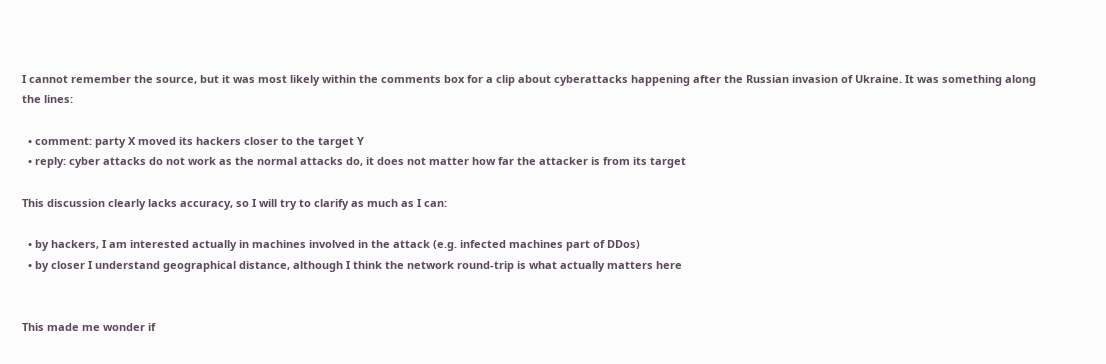I cannot remember the source, but it was most likely within the comments box for a clip about cyberattacks happening after the Russian invasion of Ukraine. It was something along the lines:

  • comment: party X moved its hackers closer to the target Y
  • reply: cyber attacks do not work as the normal attacks do, it does not matter how far the attacker is from its target

This discussion clearly lacks accuracy, so I will try to clarify as much as I can:

  • by hackers, I am interested actually in machines involved in the attack (e.g. infected machines part of DDos)
  • by closer I understand geographical distance, although I think the network round-trip is what actually matters here


This made me wonder if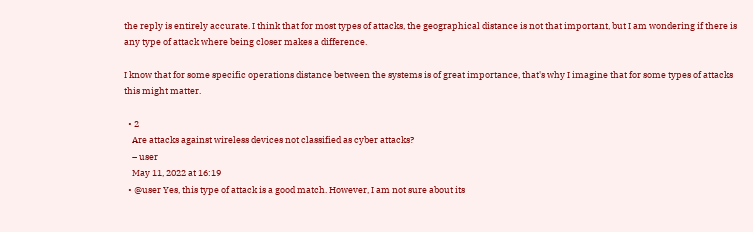the reply is entirely accurate. I think that for most types of attacks, the geographical distance is not that important, but I am wondering if there is any type of attack where being closer makes a difference.

I know that for some specific operations distance between the systems is of great importance, that's why I imagine that for some types of attacks this might matter.

  • 2
    Are attacks against wireless devices not classified as cyber attacks?
    – user
    May 11, 2022 at 16:19
  • @user Yes, this type of attack is a good match. However, I am not sure about its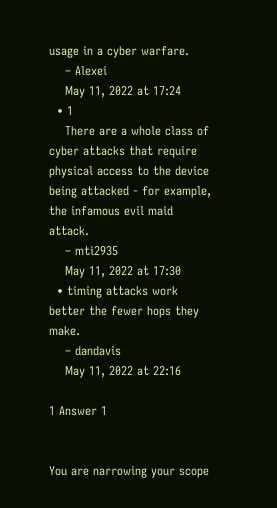usage in a cyber warfare.
    – Alexei
    May 11, 2022 at 17:24
  • 1
    There are a whole class of cyber attacks that require physical access to the device being attacked - for example, the infamous evil maid attack.
    – mti2935
    May 11, 2022 at 17:30
  • timing attacks work better the fewer hops they make.
    – dandavis
    May 11, 2022 at 22:16

1 Answer 1


You are narrowing your scope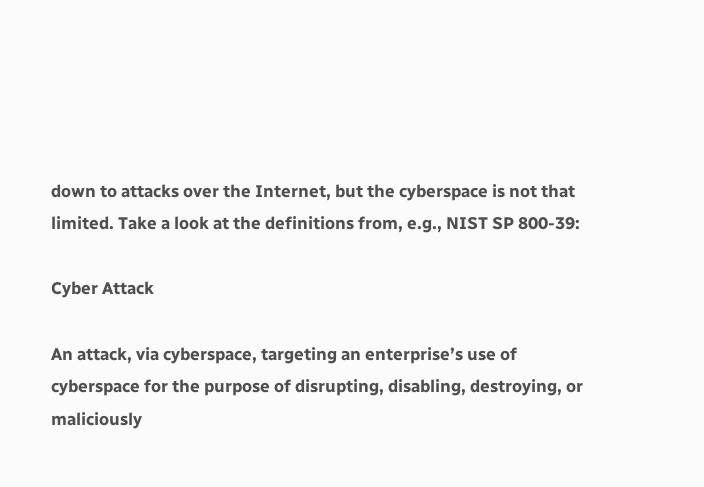down to attacks over the Internet, but the cyberspace is not that limited. Take a look at the definitions from, e.g., NIST SP 800-39:

Cyber Attack

An attack, via cyberspace, targeting an enterprise’s use of cyberspace for the purpose of disrupting, disabling, destroying, or maliciously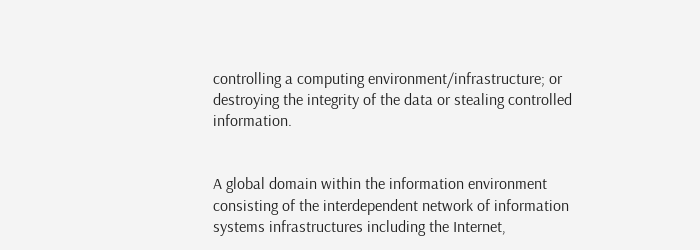controlling a computing environment/infrastructure; or destroying the integrity of the data or stealing controlled information.


A global domain within the information environment consisting of the interdependent network of information systems infrastructures including the Internet,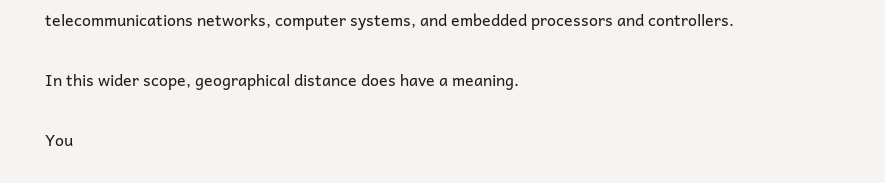telecommunications networks, computer systems, and embedded processors and controllers.

In this wider scope, geographical distance does have a meaning.

You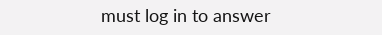must log in to answer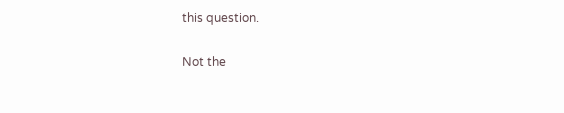this question.

Not the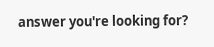answer you're looking for?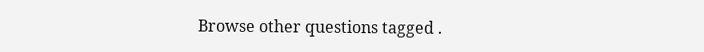Browse other questions tagged .